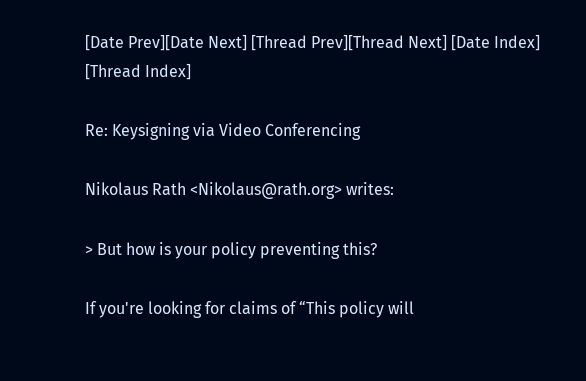[Date Prev][Date Next] [Thread Prev][Thread Next] [Date Index] [Thread Index]

Re: Keysigning via Video Conferencing

Nikolaus Rath <Nikolaus@rath.org> writes:

> But how is your policy preventing this?

If you're looking for claims of “This policy will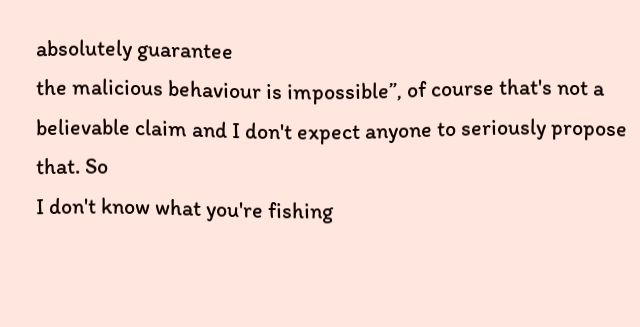absolutely guarantee
the malicious behaviour is impossible”, of course that's not a
believable claim and I don't expect anyone to seriously propose that. So
I don't know what you're fishing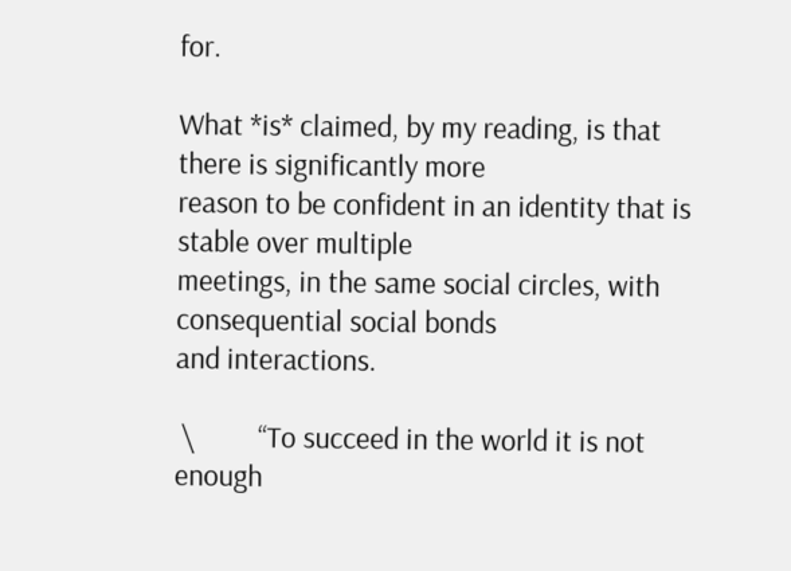for.

What *is* claimed, by my reading, is that there is significantly more
reason to be confident in an identity that is stable over multiple
meetings, in the same social circles, with consequential social bonds
and interactions.

 \         “To succeed in the world it is not enough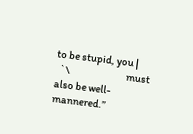to be stupid, you |
  `\                            must also be well-mannered.”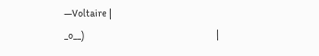—Voltaire |
_o__)                                                                  |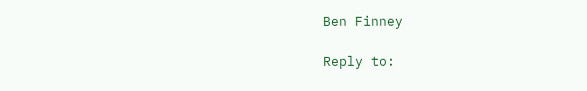Ben Finney

Reply to: